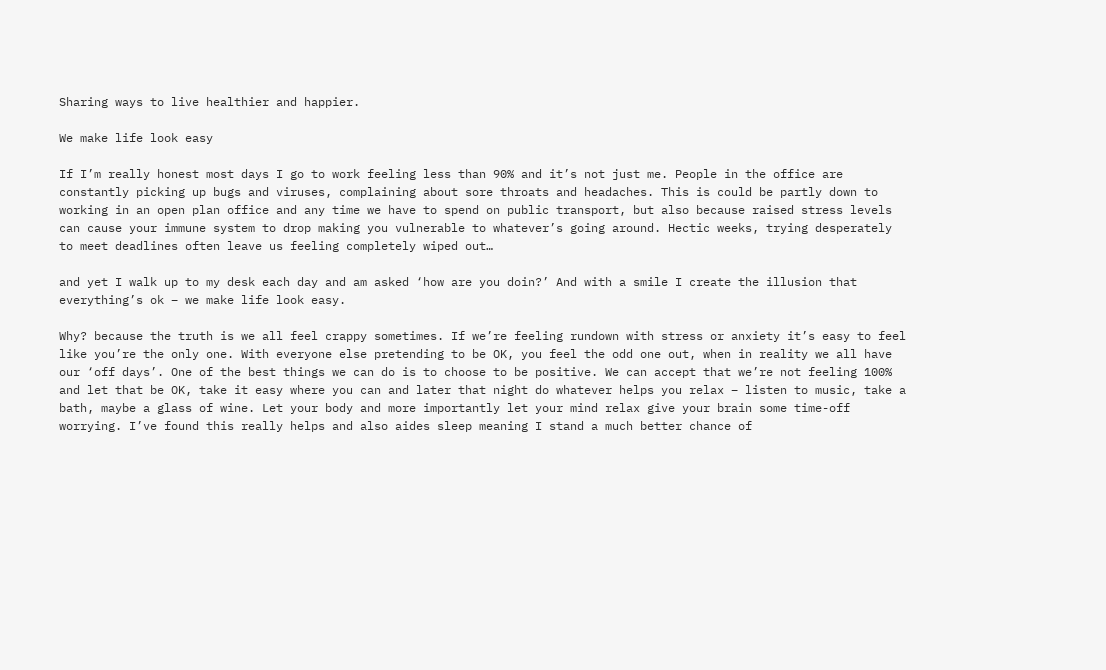Sharing ways to live healthier and happier.

We make life look easy

If I’m really honest most days I go to work feeling less than 90% and it’s not just me. People in the office are constantly picking up bugs and viruses, complaining about sore throats and headaches. This is could be partly down to working in an open plan office and any time we have to spend on public transport, but also because raised stress levels can cause your immune system to drop making you vulnerable to whatever’s going around. Hectic weeks, trying desperately to meet deadlines often leave us feeling completely wiped out…

and yet I walk up to my desk each day and am asked ‘how are you doin?’ And with a smile I create the illusion that everything’s ok – we make life look easy.

Why? because the truth is we all feel crappy sometimes. If we’re feeling rundown with stress or anxiety it’s easy to feel like you’re the only one. With everyone else pretending to be OK, you feel the odd one out, when in reality we all have our ‘off days’. One of the best things we can do is to choose to be positive. We can accept that we’re not feeling 100% and let that be OK, take it easy where you can and later that night do whatever helps you relax – listen to music, take a bath, maybe a glass of wine. Let your body and more importantly let your mind relax give your brain some time-off worrying. I’ve found this really helps and also aides sleep meaning I stand a much better chance of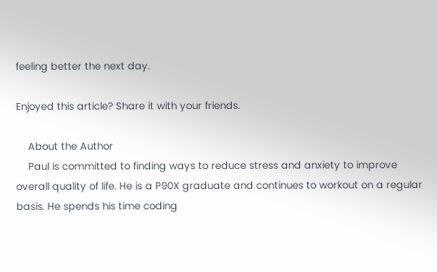feeling better the next day.

Enjoyed this article? Share it with your friends.

    About the Author
    Paul is committed to finding ways to reduce stress and anxiety to improve overall quality of life. He is a P90X graduate and continues to workout on a regular basis. He spends his time coding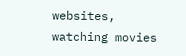websites, watching movies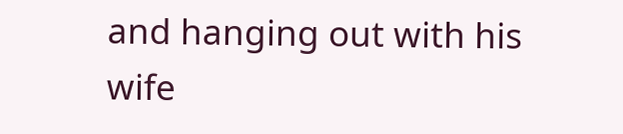and hanging out with his wife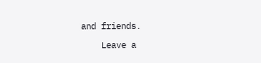and friends.

    Leave a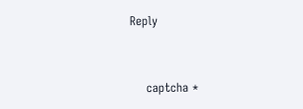Reply


    captcha *